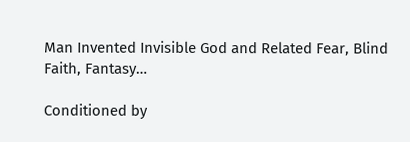Man Invented Invisible God and Related Fear, Blind Faith, Fantasy…

Conditioned by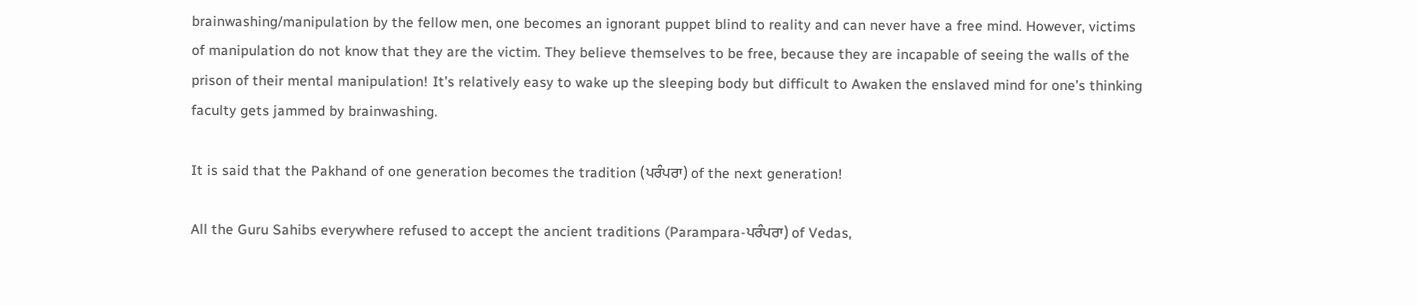brainwashing/manipulation by the fellow men, one becomes an ignorant puppet blind to reality and can never have a free mind. However, victims of manipulation do not know that they are the victim. They believe themselves to be free, because they are incapable of seeing the walls of the prison of their mental manipulation! It’s relatively easy to wake up the sleeping body but difficult to Awaken the enslaved mind for one’s thinking faculty gets jammed by brainwashing.

It is said that the Pakhand of one generation becomes the tradition (ਪਰੰਪਰਾ) of the next generation!

All the Guru Sahibs everywhere refused to accept the ancient traditions (Parampara-ਪਰੰਪਰਾ) of Vedas,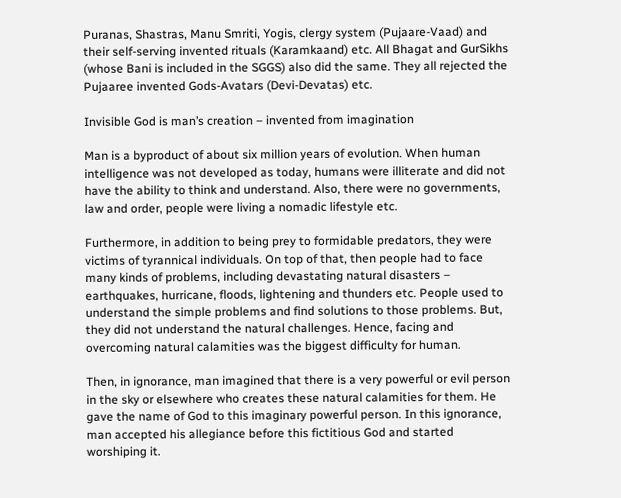Puranas, Shastras, Manu Smriti, Yogis, clergy system (Pujaare-Vaad) and their self-serving invented rituals (Karamkaand) etc. All Bhagat and GurSikhs (whose Bani is included in the SGGS) also did the same. They all rejected the Pujaaree invented Gods-Avatars (Devi-Devatas) etc.

Invisible God is man’s creation – invented from imagination

Man is a byproduct of about six million years of evolution. When human intelligence was not developed as today, humans were illiterate and did not have the ability to think and understand. Also, there were no governments, law and order, people were living a nomadic lifestyle etc.

Furthermore, in addition to being prey to formidable predators, they were victims of tyrannical individuals. On top of that, then people had to face many kinds of problems, including devastating natural disasters – earthquakes, hurricane, floods, lightening and thunders etc. People used to understand the simple problems and find solutions to those problems. But, they did not understand the natural challenges. Hence, facing and overcoming natural calamities was the biggest difficulty for human.

Then, in ignorance, man imagined that there is a very powerful or evil person in the sky or elsewhere who creates these natural calamities for them. He gave the name of God to this imaginary powerful person. In this ignorance, man accepted his allegiance before this fictitious God and started worshiping it.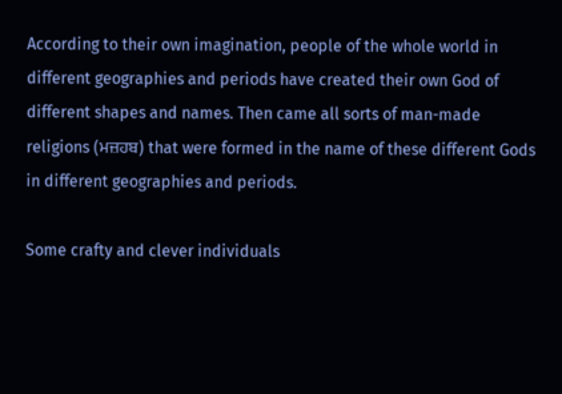According to their own imagination, people of the whole world in different geographies and periods have created their own God of different shapes and names. Then came all sorts of man-made religions (ਮਜ਼ਹਬ) that were formed in the name of these different Gods in different geographies and periods.

Some crafty and clever individuals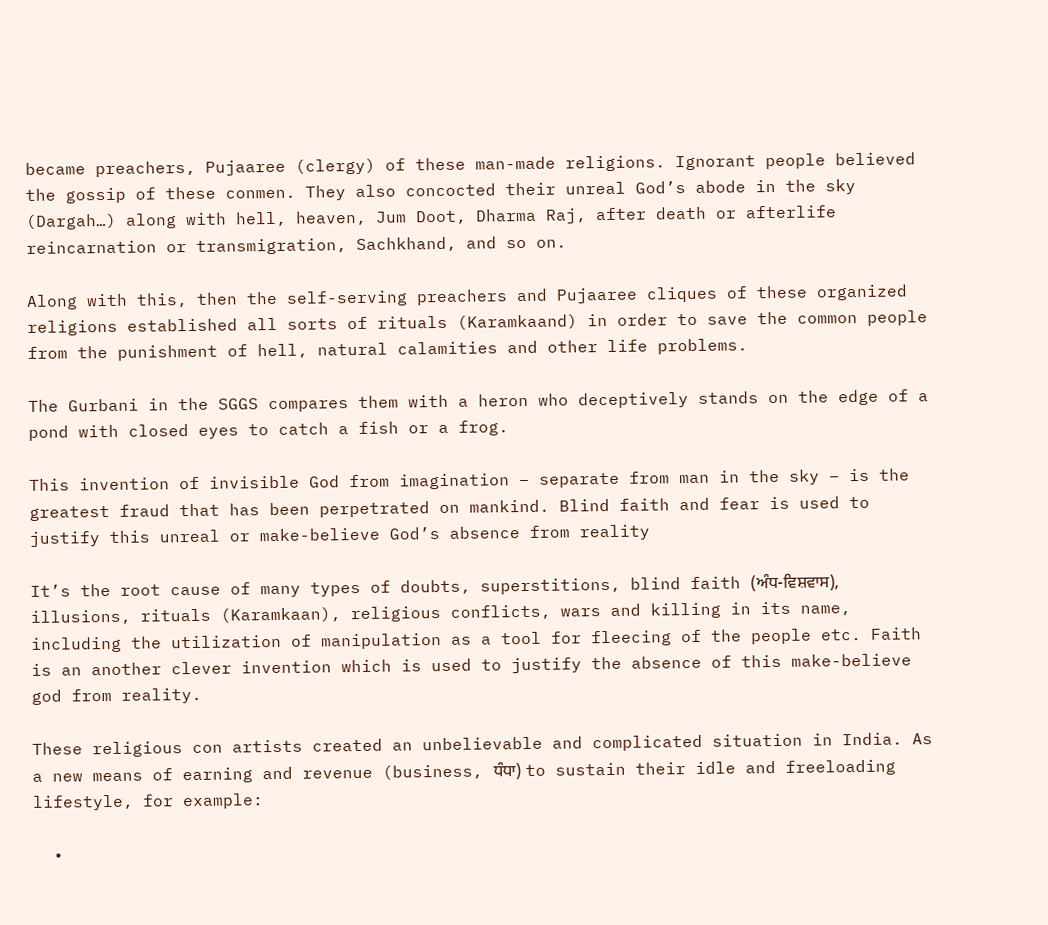became preachers, Pujaaree (clergy) of these man-made religions. Ignorant people believed the gossip of these conmen. They also concocted their unreal God’s abode in the sky (Dargah…) along with hell, heaven, Jum Doot, Dharma Raj, after death or afterlife reincarnation or transmigration, Sachkhand, and so on.

Along with this, then the self-serving preachers and Pujaaree cliques of these organized religions established all sorts of rituals (Karamkaand) in order to save the common people from the punishment of hell, natural calamities and other life problems.

The Gurbani in the SGGS compares them with a heron who deceptively stands on the edge of a pond with closed eyes to catch a fish or a frog.

This invention of invisible God from imagination – separate from man in the sky – is the greatest fraud that has been perpetrated on mankind. Blind faith and fear is used to justify this unreal or make-believe God’s absence from reality

It’s the root cause of many types of doubts, superstitions, blind faith (ਅੰਧ-ਵਿਸ਼ਵਾਸ), illusions, rituals (Karamkaan), religious conflicts, wars and killing in its name, including the utilization of manipulation as a tool for fleecing of the people etc. Faith is an another clever invention which is used to justify the absence of this make-believe god from reality.

These religious con artists created an unbelievable and complicated situation in India. As a new means of earning and revenue (business, ਧੰਧਾ) to sustain their idle and freeloading lifestyle, for example:

  •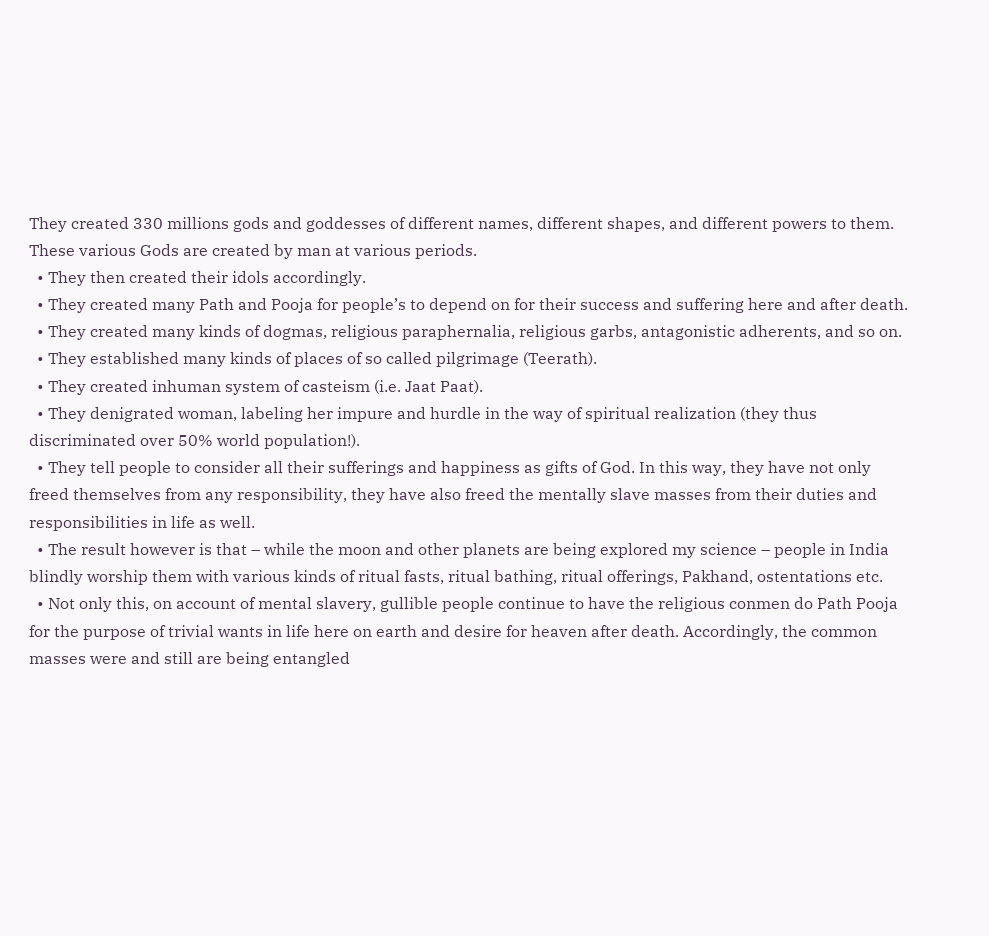They created 330 millions gods and goddesses of different names, different shapes, and different powers to them. These various Gods are created by man at various periods.
  • They then created their idols accordingly.
  • They created many Path and Pooja for people’s to depend on for their success and suffering here and after death.
  • They created many kinds of dogmas, religious paraphernalia, religious garbs, antagonistic adherents, and so on.
  • They established many kinds of places of so called pilgrimage (Teerath).
  • They created inhuman system of casteism (i.e. Jaat Paat).
  • They denigrated woman, labeling her impure and hurdle in the way of spiritual realization (they thus discriminated over 50% world population!).
  • They tell people to consider all their sufferings and happiness as gifts of God. In this way, they have not only freed themselves from any responsibility, they have also freed the mentally slave masses from their duties and responsibilities in life as well.
  • The result however is that – while the moon and other planets are being explored my science – people in India blindly worship them with various kinds of ritual fasts, ritual bathing, ritual offerings, Pakhand, ostentations etc.
  • Not only this, on account of mental slavery, gullible people continue to have the religious conmen do Path Pooja for the purpose of trivial wants in life here on earth and desire for heaven after death. Accordingly, the common masses were and still are being entangled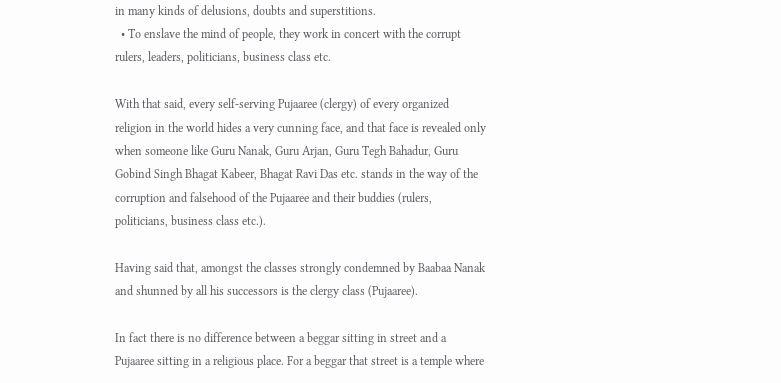in many kinds of delusions, doubts and superstitions.
  • To enslave the mind of people, they work in concert with the corrupt rulers, leaders, politicians, business class etc.

With that said, every self-serving Pujaaree (clergy) of every organized religion in the world hides a very cunning face, and that face is revealed only when someone like Guru Nanak, Guru Arjan, Guru Tegh Bahadur, Guru Gobind Singh Bhagat Kabeer, Bhagat Ravi Das etc. stands in the way of the corruption and falsehood of the Pujaaree and their buddies (rulers, politicians, business class etc.).

Having said that, amongst the classes strongly condemned by Baabaa Nanak and shunned by all his successors is the clergy class (Pujaaree).

In fact there is no difference between a beggar sitting in street and a Pujaaree sitting in a religious place. For a beggar that street is a temple where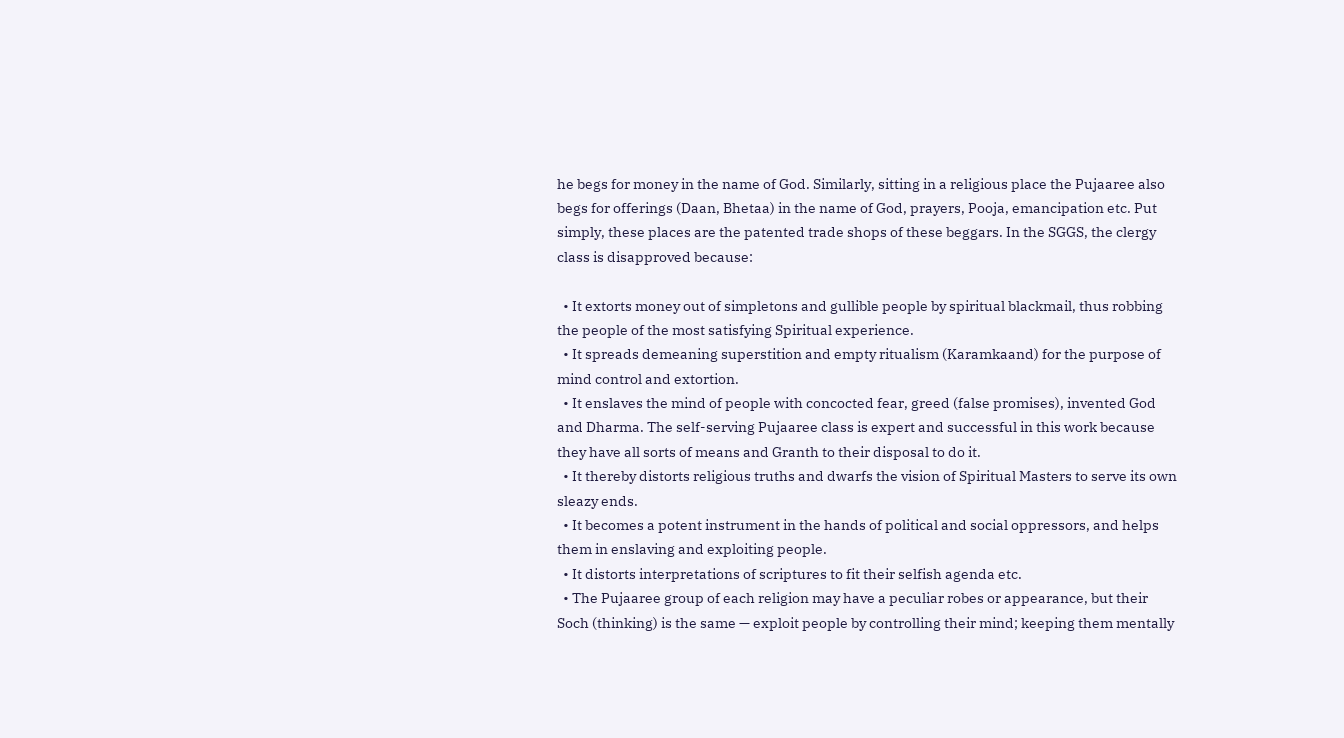he begs for money in the name of God. Similarly, sitting in a religious place the Pujaaree also begs for offerings (Daan, Bhetaa) in the name of God, prayers, Pooja, emancipation etc. Put simply, these places are the patented trade shops of these beggars. In the SGGS, the clergy class is disapproved because:

  • It extorts money out of simpletons and gullible people by spiritual blackmail, thus robbing the people of the most satisfying Spiritual experience.
  • It spreads demeaning superstition and empty ritualism (Karamkaand) for the purpose of mind control and extortion.
  • It enslaves the mind of people with concocted fear, greed (false promises), invented God and Dharma. The self-serving Pujaaree class is expert and successful in this work because they have all sorts of means and Granth to their disposal to do it.
  • It thereby distorts religious truths and dwarfs the vision of Spiritual Masters to serve its own sleazy ends.
  • It becomes a potent instrument in the hands of political and social oppressors, and helps them in enslaving and exploiting people.
  • It distorts interpretations of scriptures to fit their selfish agenda etc.
  • The Pujaaree group of each religion may have a peculiar robes or appearance, but their Soch (thinking) is the same — exploit people by controlling their mind; keeping them mentally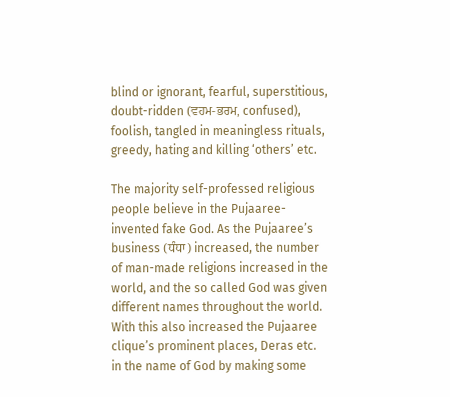blind or ignorant, fearful, superstitious, doubt-ridden (ਵਹਮ-ਭਰਮ, confused), foolish, tangled in meaningless rituals, greedy, hating and killing ‘others’ etc.

The majority self-professed religious people believe in the Pujaaree-invented fake God. As the Pujaaree’s business (ਧੰਧਾ) increased, the number of man-made religions increased in the world, and the so called God was given different names throughout the world. With this also increased the Pujaaree clique’s prominent places, Deras etc. in the name of God by making some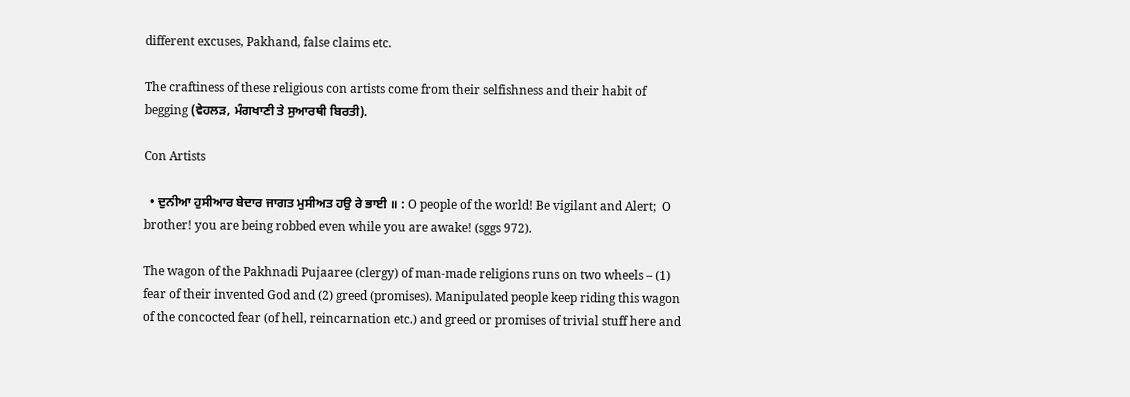different excuses, Pakhand, false claims etc.

The craftiness of these religious con artists come from their selfishness and their habit of begging (ਵੇਹਲੜ, ਮੰਗਖਾਣੀ ਤੇ ਸੁਆਰਥੀ ਬਿਰਤੀ).

Con Artists

  • ਦੁਨੀਆ ਹੁਸੀਆਰ ਬੇਦਾਰ ਜਾਗਤ ਮੁਸੀਅਤ ਹਉ ਰੇ ਭਾਈ ॥ : O people of the world! Be vigilant and Alert;  O brother! you are being robbed even while you are awake! (sggs 972).

The wagon of the Pakhnadi Pujaaree (clergy) of man-made religions runs on two wheels – (1) fear of their invented God and (2) greed (promises). Manipulated people keep riding this wagon of the concocted fear (of hell, reincarnation etc.) and greed or promises of trivial stuff here and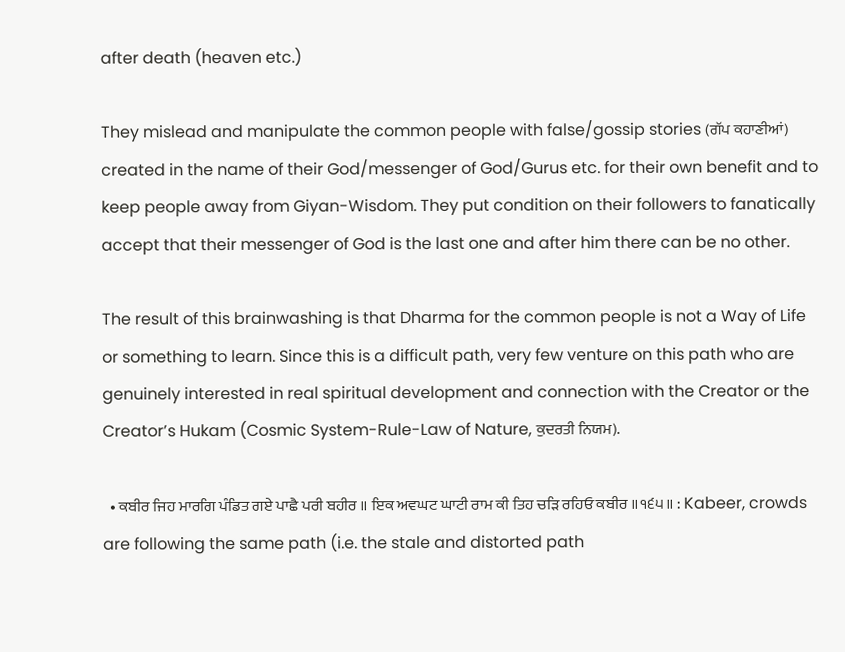after death (heaven etc.)

They mislead and manipulate the common people with false/gossip stories (ਗੱਪ ਕਹਾਣੀਆਂ) created in the name of their God/messenger of God/Gurus etc. for their own benefit and to keep people away from Giyan-Wisdom. They put condition on their followers to fanatically accept that their messenger of God is the last one and after him there can be no other.

The result of this brainwashing is that Dharma for the common people is not a Way of Life or something to learn. Since this is a difficult path, very few venture on this path who are genuinely interested in real spiritual development and connection with the Creator or the Creator’s Hukam (Cosmic System-Rule-Law of Nature, ਕੁਦਰਤੀ ਨਿਯਮ).

  • ਕਬੀਰ ਜਿਹ ਮਾਰਗਿ ਪੰਡਿਤ ਗਏ ਪਾਛੈ ਪਰੀ ਬਹੀਰ ॥ ਇਕ ਅਵਘਟ ਘਾਟੀ ਰਾਮ ਕੀ ਤਿਹ ਚੜਿ ਰਹਿਓ ਕਬੀਰ ॥੧੬੫॥ : Kabeer, crowds are following the same path (i.e. the stale and distorted path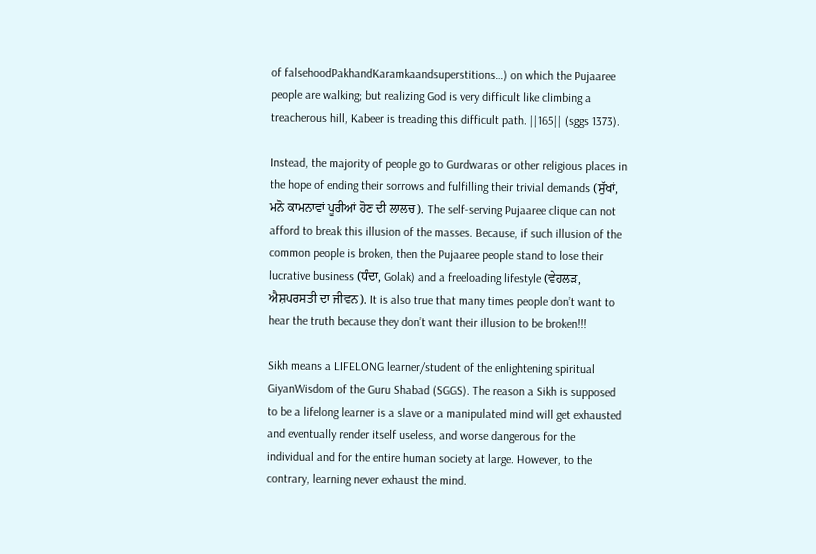of falsehoodPakhandKaramkaandsuperstitions…) on which the Pujaaree people are walking; but realizing God is very difficult like climbing a treacherous hill, Kabeer is treading this difficult path. ||165|| (sggs 1373).

Instead, the majority of people go to Gurdwaras or other religious places in the hope of ending their sorrows and fulfilling their trivial demands (ਸੁੱਖਾਂ, ਮਨੋ ਕਾਮਨਾਵਾਂ ਪੂਰੀਆਂ ਹੋਣ ਦੀ ਲਾਲਚ). The self-serving Pujaaree clique can not afford to break this illusion of the masses. Because, if such illusion of the common people is broken, then the Pujaaree people stand to lose their lucrative business (ਧੰਦਾ, Golak) and a freeloading lifestyle (ਵੇਹਲੜ, ਐਸ਼ਪਰਸਤੀ ਦਾ ਜੀਵਨ). It is also true that many times people don’t want to hear the truth because they don’t want their illusion to be broken!!!

Sikh means a LIFELONG learner/student of the enlightening spiritual GiyanWisdom of the Guru Shabad (SGGS). The reason a Sikh is supposed to be a lifelong learner is a slave or a manipulated mind will get exhausted and eventually render itself useless, and worse dangerous for the individual and for the entire human society at large. However, to the contrary, learning never exhaust the mind.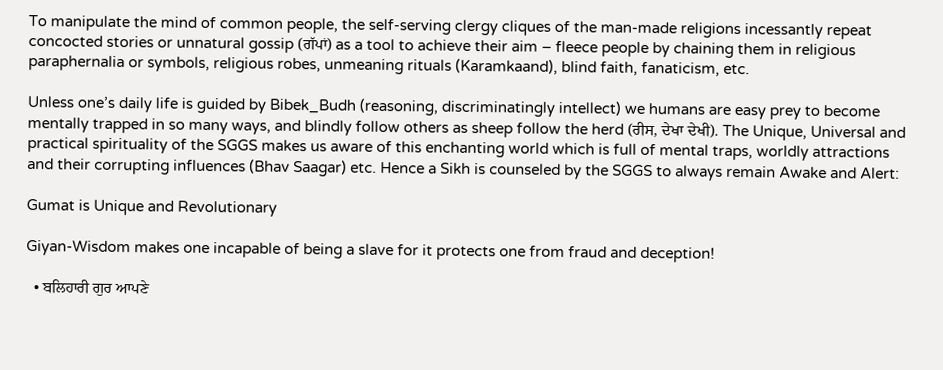To manipulate the mind of common people, the self-serving clergy cliques of the man-made religions incessantly repeat concocted stories or unnatural gossip (ਗੱਪਾਂ) as a tool to achieve their aim – fleece people by chaining them in religious paraphernalia or symbols, religious robes, unmeaning rituals (Karamkaand), blind faith, fanaticism, etc.

Unless one’s daily life is guided by Bibek_Budh (reasoning, discriminatingly intellect) we humans are easy prey to become mentally trapped in so many ways, and blindly follow others as sheep follow the herd (ਰੀਸ, ਦੇਖਾ ਦੇਖੀ). The Unique, Universal and practical spirituality of the SGGS makes us aware of this enchanting world which is full of mental traps, worldly attractions and their corrupting influences (Bhav Saagar) etc. Hence a Sikh is counseled by the SGGS to always remain Awake and Alert:

Gumat is Unique and Revolutionary

Giyan-Wisdom makes one incapable of being a slave for it protects one from fraud and deception!

  • ਬਲਿਹਾਰੀ ਗੁਰ ਆਪਣੇ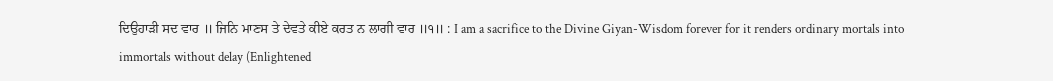ਦਿਉਹਾੜੀ ਸਦ ਵਾਰ ॥ ਜਿਨਿ ਮਾਣਸ ਤੇ ਦੇਵਤੇ ਕੀਏ ਕਰਤ ਨ ਲਾਗੀ ਵਾਰ ॥੧॥ : I am a sacrifice to the Divine Giyan-Wisdom forever for it renders ordinary mortals into immortals without delay (Enlightened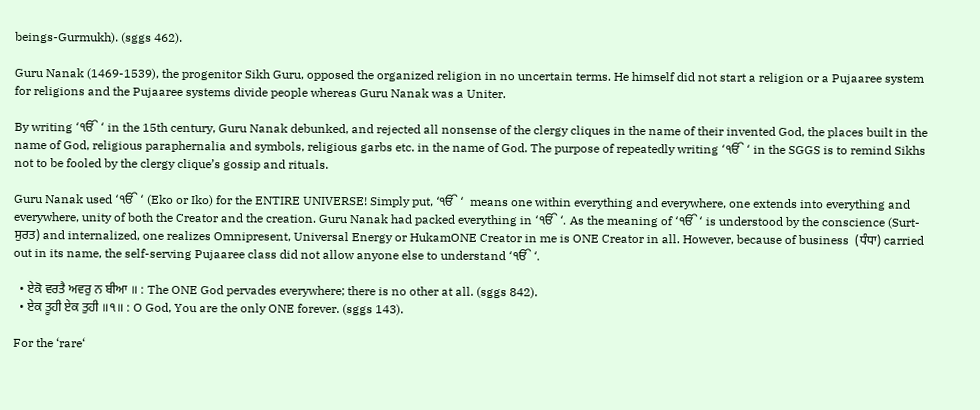beings-Gurmukh). (sggs 462).

Guru Nanak (1469-1539), the progenitor Sikh Guru, opposed the organized religion in no uncertain terms. He himself did not start a religion or a Pujaaree system for religions and the Pujaaree systems divide people whereas Guru Nanak was a Uniter.

By writing ‘ੴ ‘ in the 15th century, Guru Nanak debunked, and rejected all nonsense of the clergy cliques in the name of their invented God, the places built in the name of God, religious paraphernalia and symbols, religious garbs etc. in the name of God. The purpose of repeatedly writing ‘ੴ ‘ in the SGGS is to remind Sikhs not to be fooled by the clergy clique’s gossip and rituals.

Guru Nanak used ‘ੴ ‘ (Eko or Iko) for the ENTIRE UNIVERSE! Simply put, ‘ੴ ‘  means one within everything and everywhere, one extends into everything and everywhere, unity of both the Creator and the creation. Guru Nanak had packed everything in ‘ੴ ‘. As the meaning of ‘ੴ ‘ is understood by the conscience (Surt-ਸੁਰਤ) and internalized, one realizes Omnipresent, Universal Energy or HukamONE Creator in me is ONE Creator in all. However, because of business  (ਧੰਧਾ) carried out in its name, the self-serving Pujaaree class did not allow anyone else to understand ‘ੴ ‘.

  • ਏਕੋ ਵਰਤੈ ਅਵਰੁ ਨ ਬੀਆ ॥ : The ONE God pervades everywhere; there is no other at all. (sggs 842).
  • ਏਕ ਤੂਹੀ ਏਕ ਤੁਹੀ ॥੧॥ : O God, You are the only ONE forever. (sggs 143).

For the ‘rare‘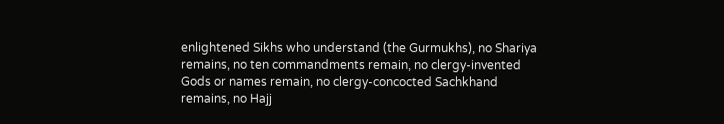enlightened Sikhs who understand (the Gurmukhs), no Shariya remains, no ten commandments remain, no clergy-invented Gods or names remain, no clergy-concocted Sachkhand remains, no Hajj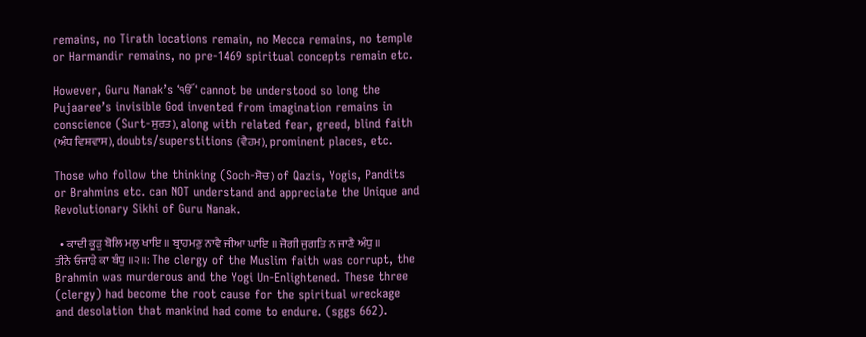remains, no Tirath locations remain, no Mecca remains, no temple or Harmandir remains, no pre-1469 spiritual concepts remain etc.

However, Guru Nanak’s ‘ੴ ‘ cannot be understood so long the Pujaaree’s invisible God invented from imagination remains in conscience (Surt-ਸੁਰਤ), along with related fear, greed, blind faith (ਅੰਧ ਵਿਸ਼ਵਾਸ), doubts/superstitions (ਵੈਹਮ), prominent places, etc.

Those who follow the thinking (Soch-ਸੋਚ) of Qazis, Yogis, Pandits or Brahmins etc. can NOT understand and appreciate the Unique and Revolutionary Sikhi of Guru Nanak.

  • ਕਾਦੀ ਕੂੜੁ ਬੋਲਿ ਮਲੁ ਖਾਇ ॥ ਬ੍ਰਾਹਮਣੁ ਨਾਵੈ ਜੀਆ ਘਾਇ ॥ ਜੋਗੀ ਜੁਗਤਿ ਨ ਜਾਣੈ ਅੰਧੁ ॥ ਤੀਨੇ ਓਜਾੜੇ ਕਾ ਬੰਧੁ ॥੨॥: The clergy of the Muslim faith was corrupt, the Brahmin was murderous and the Yogi Un-Enlightened. These three (clergy) had become the root cause for the spiritual wreckage and desolation that mankind had come to endure. (sggs 662).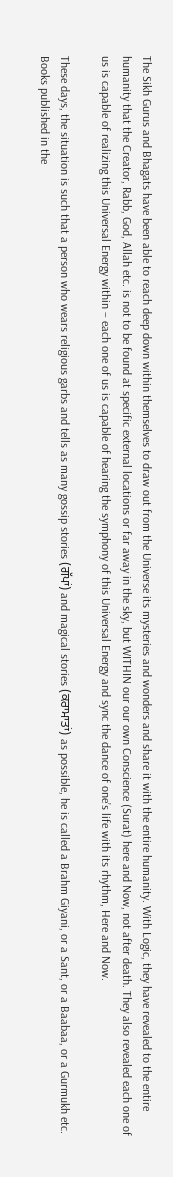The Sikh Gurus and Bhagats have been able to reach deep down within themselves to draw out from the Universe its mysteries and wonders and share it with the entire humanity. With Logic, they have revealed to the entire humanity that the Creator, Rabb, God, Allah etc. is not to be found at specific external locations or far away in the sky, but WITHIN our our own Conscience (Surat) here and Now, not after death. They also revealed each one of us is capable of realizing this Universal Energy within – each one of us is capable of hearing the symphony of this Universal Energy and sync the dance of one’s life with its rhythm, Here and Now.

These days, the situation is such that a person who wears religious garbs and tells as many gossip stories (ਗੱਪਾਂ) and magical stories (ਕਰਾਮਾਤਾਂ) as possible, he is called a Brahm Giyani, or a Sant, or a Baabaa, or a Gurmukh etc. Books published in the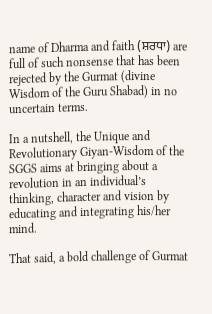name of Dharma and faith (ਸ਼ਰਧਾ) are full of such nonsense that has been rejected by the Gurmat (divine Wisdom of the Guru Shabad) in no uncertain terms.

In a nutshell, the Unique and Revolutionary Giyan-Wisdom of the SGGS aims at bringing about a revolution in an individual’s thinking, character and vision by educating and integrating his/her mind.

That said, a bold challenge of Gurmat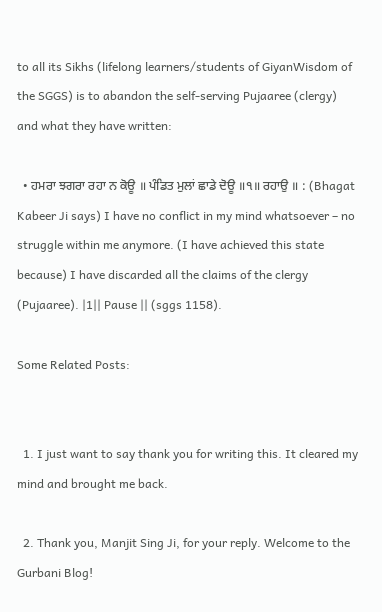to all its Sikhs (lifelong learners/students of GiyanWisdom of the SGGS) is to abandon the self-serving Pujaaree (clergy) and what they have written:

  • ਹਮਰਾ ਝਗਰਾ ਰਹਾ ਨ ਕੋਊ ॥ ਪੰਡਿਤ ਮੁਲਾਂ ਛਾਡੇ ਦੋਊ ॥੧॥ ਰਹਾਉ ॥ : (Bhagat Kabeer Ji says) I have no conflict in my mind whatsoever – no struggle within me anymore. (I have achieved this state because) I have discarded all the claims of the clergy (Pujaaree). |1|| Pause || (sggs 1158).

Some Related Posts:


  1. I just want to say thank you for writing this. It cleared my mind and brought me back.

  2. Thank you, Manjit Sing Ji, for your reply. Welcome to the Gurbani Blog!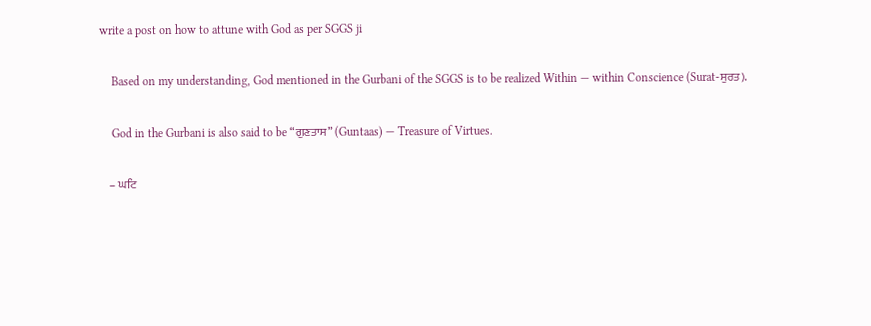write a post on how to attune with God as per SGGS ji

    Based on my understanding, God mentioned in the Gurbani of the SGGS is to be realized Within — within Conscience (Surat-ਸੁਰਤ).

    God in the Gurbani is also said to be “ਗੁਣਤਾਸ” (Guntaas) — Treasure of Virtues.

    – ਘਟਿ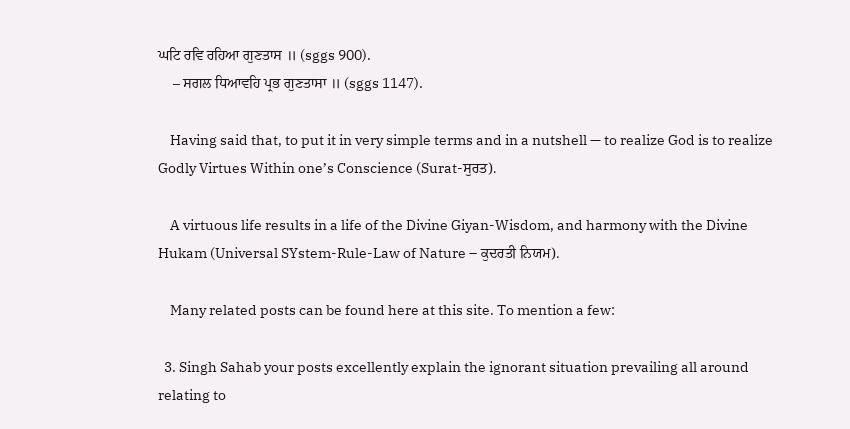ਘਟਿ ਰਵਿ ਰਹਿਆ ਗੁਣਤਾਸ ॥ (sggs 900).
    – ਸਗਲ ਧਿਆਵਹਿ ਪ੍ਰਭ ਗੁਣਤਾਸਾ ॥ (sggs 1147).

    Having said that, to put it in very simple terms and in a nutshell — to realize God is to realize Godly Virtues Within one’s Conscience (Surat-ਸੁਰਤ).

    A virtuous life results in a life of the Divine Giyan-Wisdom, and harmony with the Divine Hukam (Universal SYstem-Rule-Law of Nature – ਕੁਦਰਤੀ ਨਿਯਮ).

    Many related posts can be found here at this site. To mention a few:

  3. Singh Sahab your posts excellently explain the ignorant situation prevailing all around relating to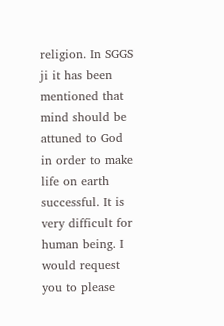religion. In SGGS ji it has been mentioned that mind should be attuned to God in order to make life on earth successful. It is very difficult for human being. I would request you to please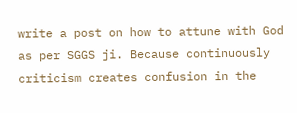write a post on how to attune with God as per SGGS ji. Because continuously criticism creates confusion in the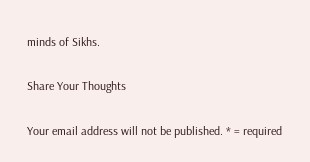minds of Sikhs.

Share Your Thoughts

Your email address will not be published. * = required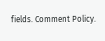fields. Comment Policy.